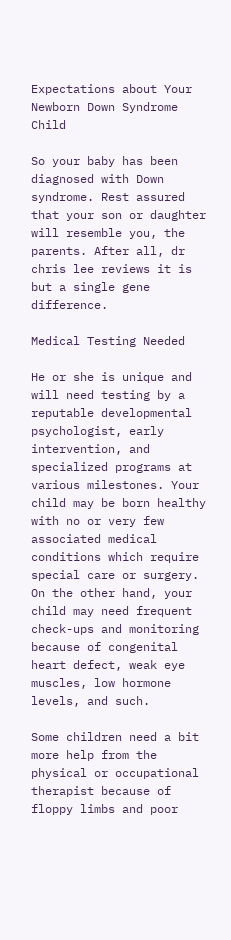Expectations about Your Newborn Down Syndrome Child

So your baby has been diagnosed with Down syndrome. Rest assured that your son or daughter will resemble you, the parents. After all, dr chris lee reviews it is but a single gene difference.

Medical Testing Needed

He or she is unique and will need testing by a reputable developmental psychologist, early intervention, and specialized programs at various milestones. Your child may be born healthy with no or very few associated medical conditions which require special care or surgery. On the other hand, your child may need frequent check-ups and monitoring because of congenital heart defect, weak eye muscles, low hormone levels, and such.

Some children need a bit more help from the physical or occupational therapist because of floppy limbs and poor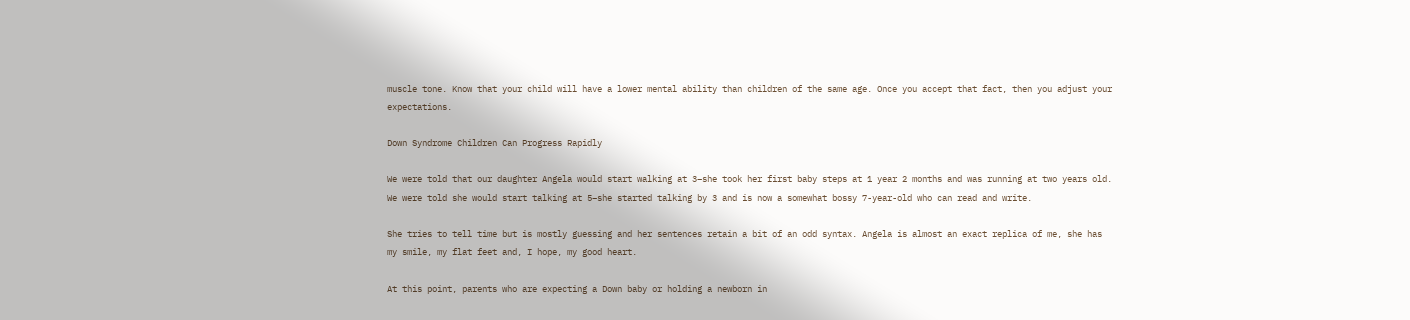muscle tone. Know that your child will have a lower mental ability than children of the same age. Once you accept that fact, then you adjust your expectations.

Down Syndrome Children Can Progress Rapidly

We were told that our daughter Angela would start walking at 3–she took her first baby steps at 1 year 2 months and was running at two years old. We were told she would start talking at 5–she started talking by 3 and is now a somewhat bossy 7-year-old who can read and write.

She tries to tell time but is mostly guessing and her sentences retain a bit of an odd syntax. Angela is almost an exact replica of me, she has my smile, my flat feet and, I hope, my good heart.

At this point, parents who are expecting a Down baby or holding a newborn in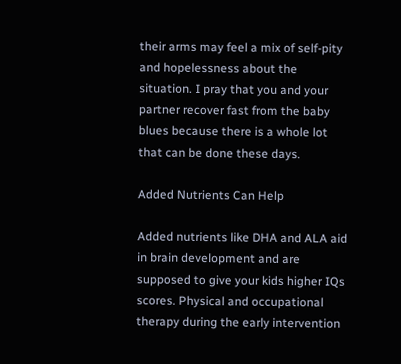their arms may feel a mix of self-pity and hopelessness about the situation. I pray that you and your partner recover fast from the baby blues because there is a whole lot that can be done these days.

Added Nutrients Can Help

Added nutrients like DHA and ALA aid in brain development and are supposed to give your kids higher IQs scores. Physical and occupational therapy during the early intervention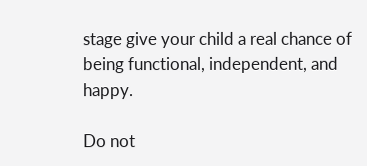stage give your child a real chance of being functional, independent, and happy.

Do not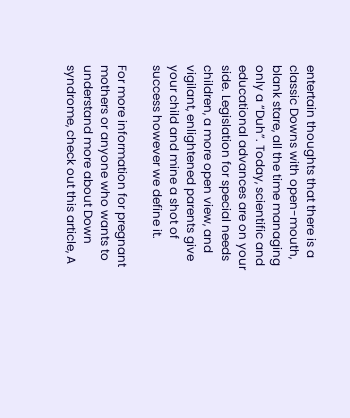entertain thoughts that there is a classic Downs with open-mouth, blank stare, all the time managing only a “Duh”. Today, scientific and educational advances are on your side. Legislation for special needs children, a more open view, and vigilant, enlightened parents give your child and mine a shot of success however we define it.

For more information for pregnant mothers or anyone who wants to understand more about Down syndrome, check out this article, A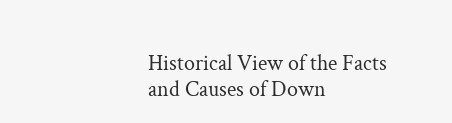Historical View of the Facts and Causes of Down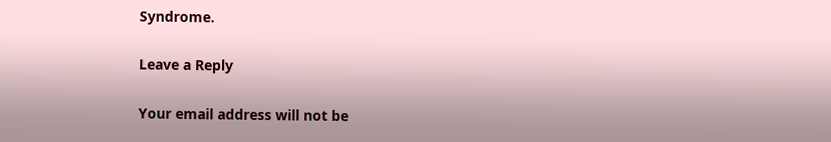Syndrome.

Leave a Reply

Your email address will not be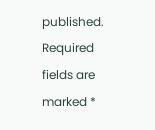published. Required fields are marked *